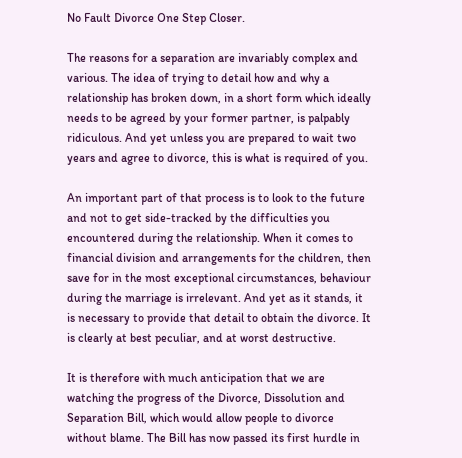No Fault Divorce One Step Closer.

The reasons for a separation are invariably complex and various. The idea of trying to detail how and why a relationship has broken down, in a short form which ideally needs to be agreed by your former partner, is palpably ridiculous. And yet unless you are prepared to wait two years and agree to divorce, this is what is required of you.

An important part of that process is to look to the future and not to get side-tracked by the difficulties you encountered during the relationship. When it comes to financial division and arrangements for the children, then save for in the most exceptional circumstances, behaviour during the marriage is irrelevant. And yet as it stands, it is necessary to provide that detail to obtain the divorce. It is clearly at best peculiar, and at worst destructive.

It is therefore with much anticipation that we are watching the progress of the Divorce, Dissolution and Separation Bill, which would allow people to divorce without blame. The Bill has now passed its first hurdle in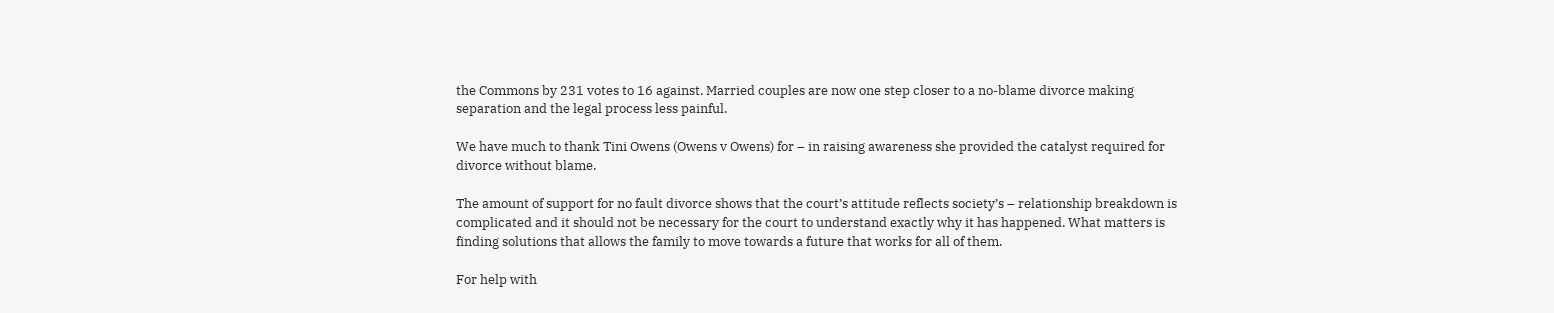the Commons by 231 votes to 16 against. Married couples are now one step closer to a no-blame divorce making separation and the legal process less painful.

We have much to thank Tini Owens (Owens v Owens) for – in raising awareness she provided the catalyst required for divorce without blame.

The amount of support for no fault divorce shows that the court’s attitude reflects society’s – relationship breakdown is complicated and it should not be necessary for the court to understand exactly why it has happened. What matters is finding solutions that allows the family to move towards a future that works for all of them.

For help with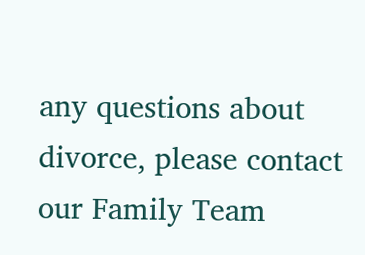any questions about divorce, please contact our Family Team